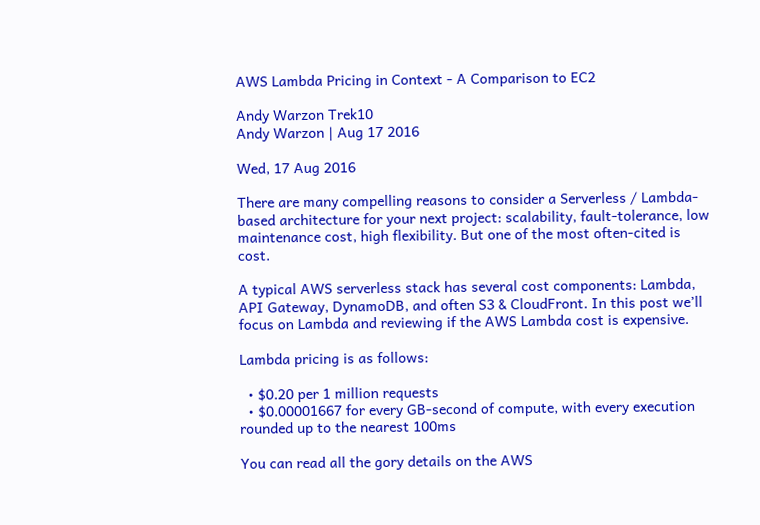AWS Lambda Pricing in Context - A Comparison to EC2

Andy Warzon Trek10
Andy Warzon | Aug 17 2016

Wed, 17 Aug 2016

There are many compelling reasons to consider a Serverless / Lambda-based architecture for your next project: scalability, fault-tolerance, low maintenance cost, high flexibility. But one of the most often-cited is cost.

A typical AWS serverless stack has several cost components: Lambda, API Gateway, DynamoDB, and often S3 & CloudFront. In this post we’ll focus on Lambda and reviewing if the AWS Lambda cost is expensive.

Lambda pricing is as follows:

  • $0.20 per 1 million requests
  • $0.00001667 for every GB-second of compute, with every execution rounded up to the nearest 100ms

You can read all the gory details on the AWS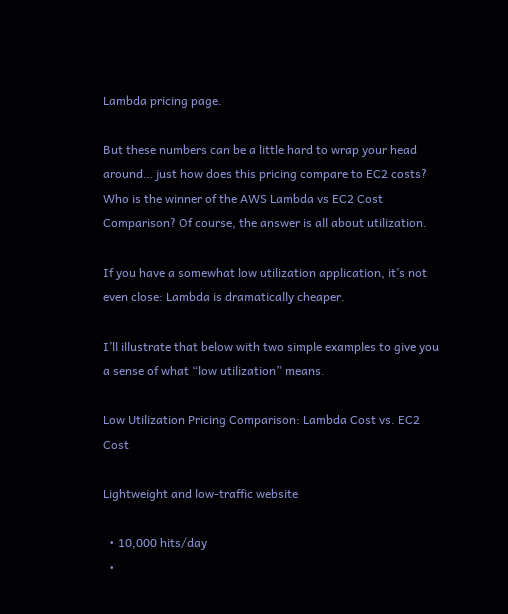Lambda pricing page.

But these numbers can be a little hard to wrap your head around… just how does this pricing compare to EC2 costs? Who is the winner of the AWS Lambda vs EC2 Cost Comparison? Of course, the answer is all about utilization.

If you have a somewhat low utilization application, it’s not even close: Lambda is dramatically cheaper.

I’ll illustrate that below with two simple examples to give you a sense of what “low utilization” means.

Low Utilization Pricing Comparison: Lambda Cost vs. EC2 Cost

Lightweight and low-traffic website

  • 10,000 hits/day
  •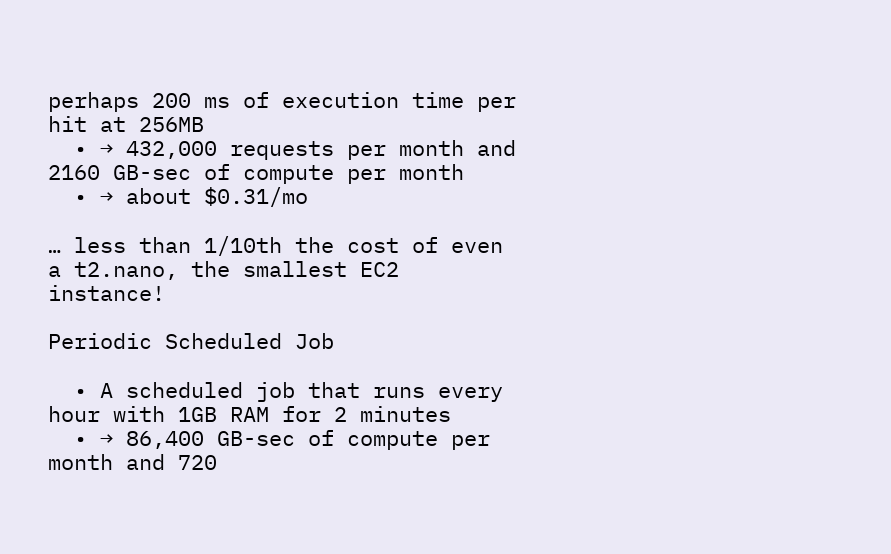perhaps 200 ms of execution time per hit at 256MB
  • → 432,000 requests per month and 2160 GB-sec of compute per month
  • → about $0.31/mo

… less than 1/10th the cost of even a t2.nano, the smallest EC2 instance!

Periodic Scheduled Job

  • A scheduled job that runs every hour with 1GB RAM for 2 minutes
  • → 86,400 GB-sec of compute per month and 720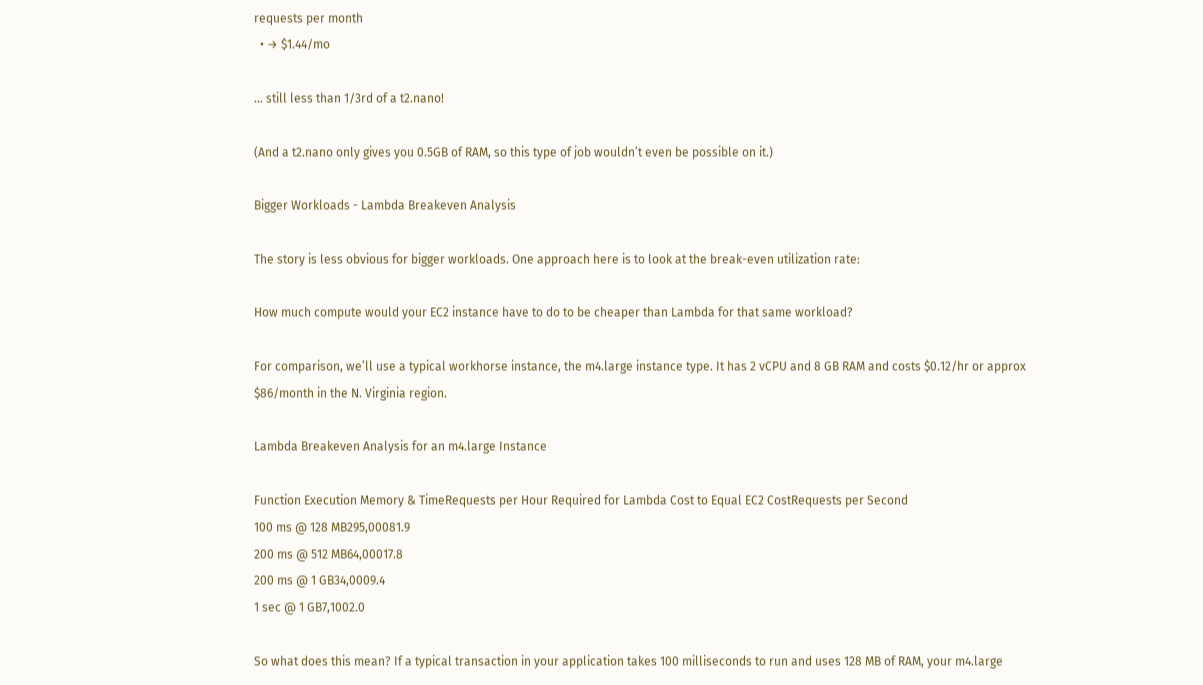requests per month
  • → $1.44/mo

… still less than 1/3rd of a t2.nano!

(And a t2.nano only gives you 0.5GB of RAM, so this type of job wouldn’t even be possible on it.)

Bigger Workloads - Lambda Breakeven Analysis

The story is less obvious for bigger workloads. One approach here is to look at the break-even utilization rate:

How much compute would your EC2 instance have to do to be cheaper than Lambda for that same workload?

For comparison, we’ll use a typical workhorse instance, the m4.large instance type. It has 2 vCPU and 8 GB RAM and costs $0.12/hr or approx $86/month in the N. Virginia region.

Lambda Breakeven Analysis for an m4.large Instance

Function Execution Memory & TimeRequests per Hour Required for Lambda Cost to Equal EC2 CostRequests per Second
100 ms @ 128 MB295,00081.9
200 ms @ 512 MB64,00017.8
200 ms @ 1 GB34,0009.4
1 sec @ 1 GB7,1002.0

So what does this mean? If a typical transaction in your application takes 100 milliseconds to run and uses 128 MB of RAM, your m4.large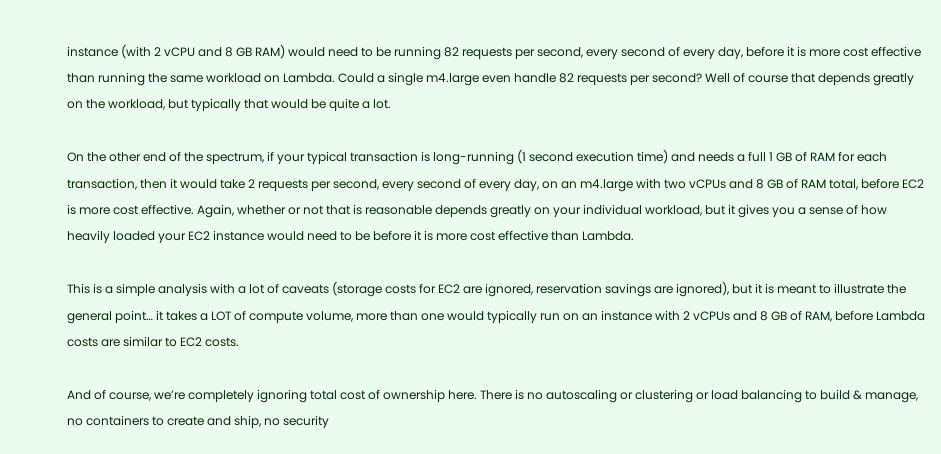instance (with 2 vCPU and 8 GB RAM) would need to be running 82 requests per second, every second of every day, before it is more cost effective than running the same workload on Lambda. Could a single m4.large even handle 82 requests per second? Well of course that depends greatly on the workload, but typically that would be quite a lot.

On the other end of the spectrum, if your typical transaction is long-running (1 second execution time) and needs a full 1 GB of RAM for each transaction, then it would take 2 requests per second, every second of every day, on an m4.large with two vCPUs and 8 GB of RAM total, before EC2 is more cost effective. Again, whether or not that is reasonable depends greatly on your individual workload, but it gives you a sense of how heavily loaded your EC2 instance would need to be before it is more cost effective than Lambda.

This is a simple analysis with a lot of caveats (storage costs for EC2 are ignored, reservation savings are ignored), but it is meant to illustrate the general point… it takes a LOT of compute volume, more than one would typically run on an instance with 2 vCPUs and 8 GB of RAM, before Lambda costs are similar to EC2 costs.

And of course, we’re completely ignoring total cost of ownership here. There is no autoscaling or clustering or load balancing to build & manage, no containers to create and ship, no security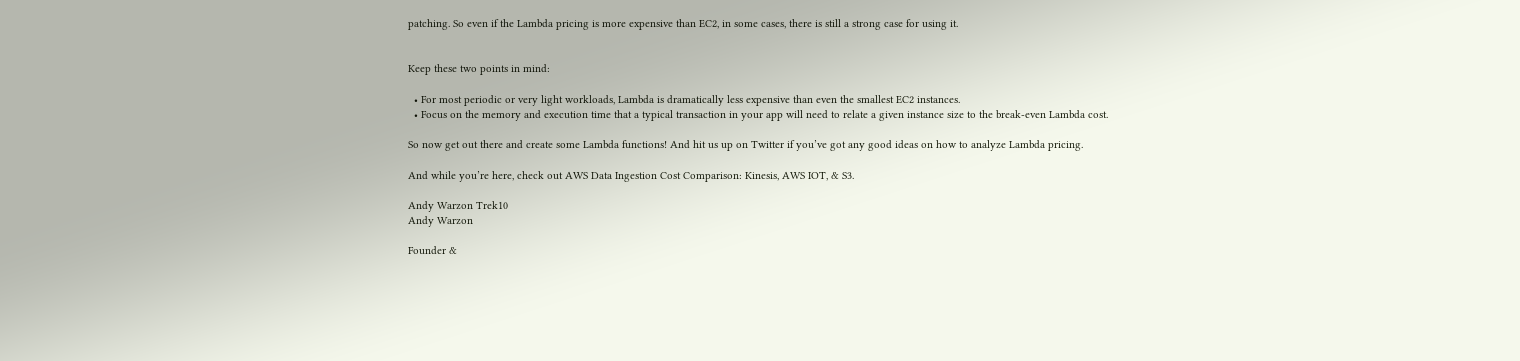patching. So even if the Lambda pricing is more expensive than EC2, in some cases, there is still a strong case for using it.


Keep these two points in mind:

  • For most periodic or very light workloads, Lambda is dramatically less expensive than even the smallest EC2 instances.
  • Focus on the memory and execution time that a typical transaction in your app will need to relate a given instance size to the break-even Lambda cost.

So now get out there and create some Lambda functions! And hit us up on Twitter if you’ve got any good ideas on how to analyze Lambda pricing.

And while you’re here, check out AWS Data Ingestion Cost Comparison: Kinesis, AWS IOT, & S3.

Andy Warzon Trek10
Andy Warzon

Founder &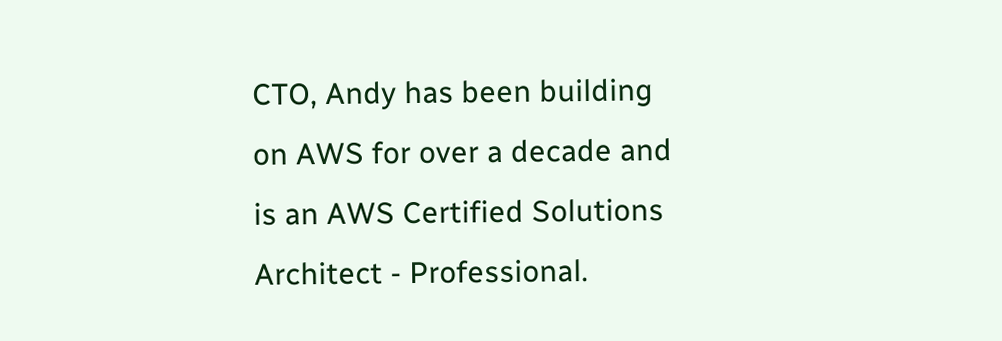CTO, Andy has been building on AWS for over a decade and is an AWS Certified Solutions Architect - Professional.